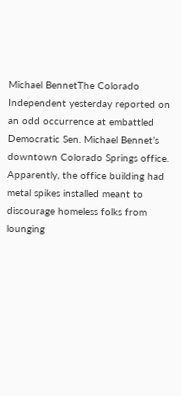Michael BennetThe Colorado Independent yesterday reported on an odd occurrence at embattled Democratic Sen. Michael Bennet’s downtown Colorado Springs office. Apparently, the office building had metal spikes installed meant to discourage homeless folks from lounging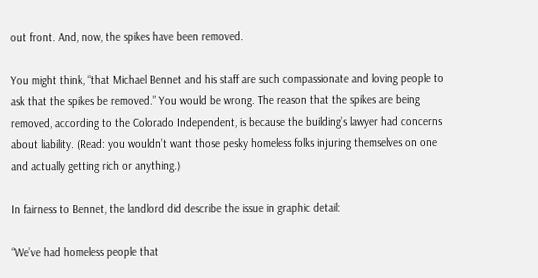out front. And, now, the spikes have been removed.

You might think, “that Michael Bennet and his staff are such compassionate and loving people to ask that the spikes be removed.” You would be wrong. The reason that the spikes are being removed, according to the Colorado Independent, is because the building’s lawyer had concerns about liability. (Read: you wouldn’t want those pesky homeless folks injuring themselves on one and actually getting rich or anything.)

In fairness to Bennet, the landlord did describe the issue in graphic detail:

“We’ve had homeless people that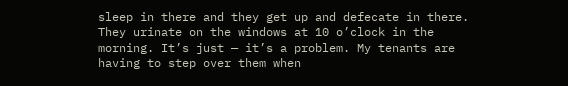sleep in there and they get up and defecate in there. They urinate on the windows at 10 o’clock in the morning. It’s just — it’s a problem. My tenants are having to step over them when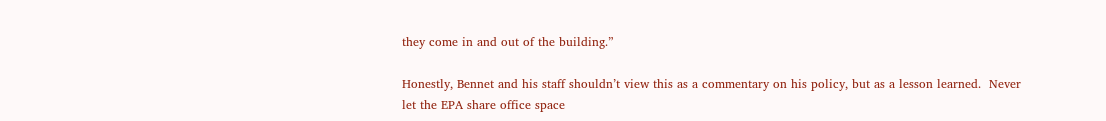they come in and out of the building.”

Honestly, Bennet and his staff shouldn’t view this as a commentary on his policy, but as a lesson learned.  Never let the EPA share office space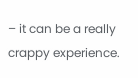– it can be a really crappy experience.